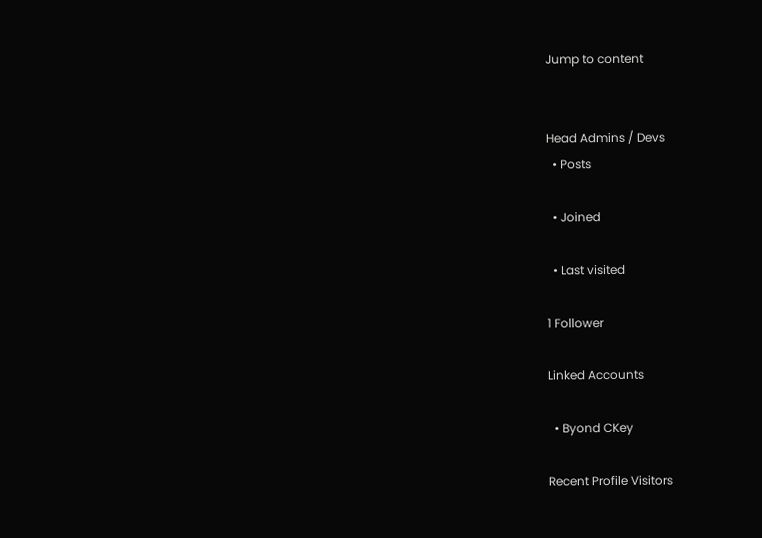Jump to content


Head Admins / Devs
  • Posts

  • Joined

  • Last visited

1 Follower

Linked Accounts

  • Byond CKey

Recent Profile Visitors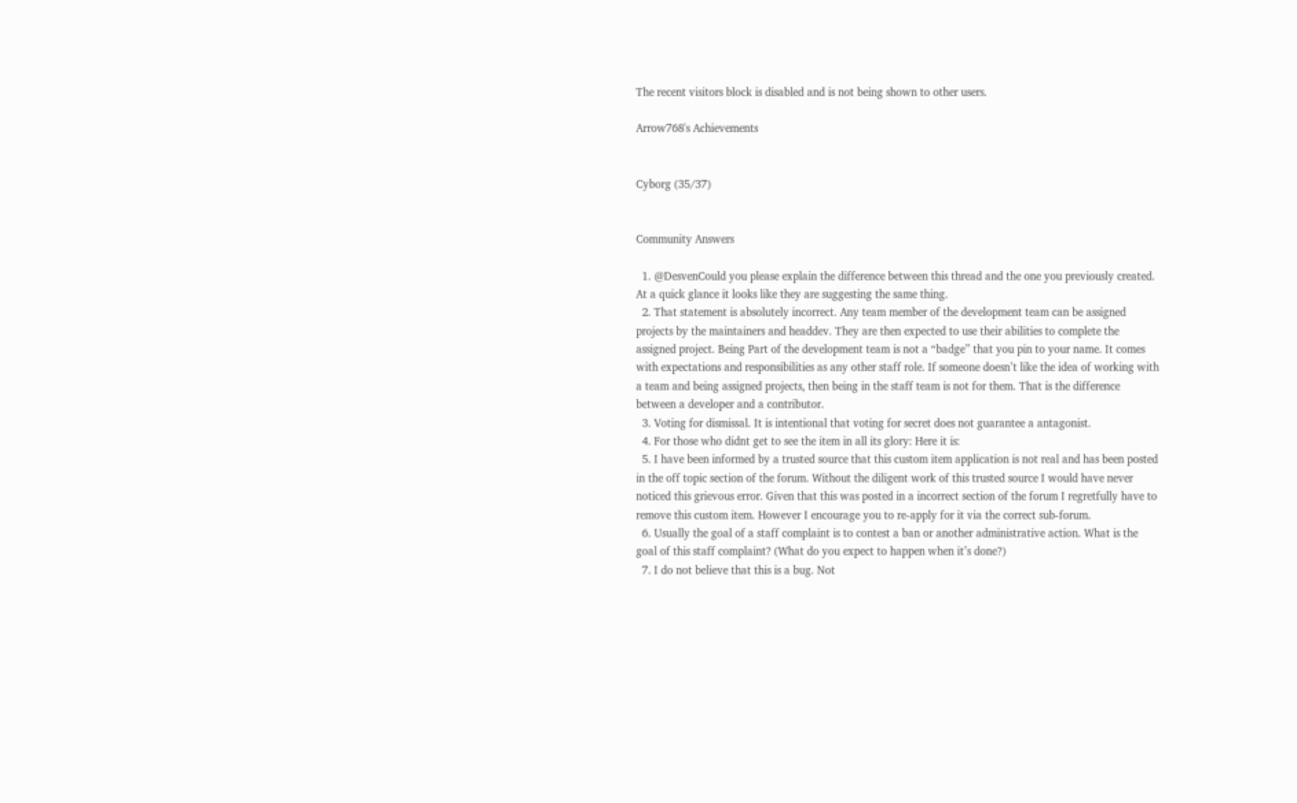The recent visitors block is disabled and is not being shown to other users.

Arrow768's Achievements


Cyborg (35/37)


Community Answers

  1. @DesvenCould you please explain the difference between this thread and the one you previously created. At a quick glance it looks like they are suggesting the same thing.
  2. That statement is absolutely incorrect. Any team member of the development team can be assigned projects by the maintainers and headdev. They are then expected to use their abilities to complete the assigned project. Being Part of the development team is not a “badge” that you pin to your name. It comes with expectations and responsibilities as any other staff role. If someone doesn’t like the idea of working with a team and being assigned projects, then being in the staff team is not for them. That is the difference between a developer and a contributor.
  3. Voting for dismissal. It is intentional that voting for secret does not guarantee a antagonist.
  4. For those who didnt get to see the item in all its glory: Here it is:
  5. I have been informed by a trusted source that this custom item application is not real and has been posted in the off topic section of the forum. Without the diligent work of this trusted source I would have never noticed this grievous error. Given that this was posted in a incorrect section of the forum I regretfully have to remove this custom item. However I encourage you to re-apply for it via the correct sub-forum.
  6. Usually the goal of a staff complaint is to contest a ban or another administrative action. What is the goal of this staff complaint? (What do you expect to happen when it’s done?)
  7. I do not believe that this is a bug. Not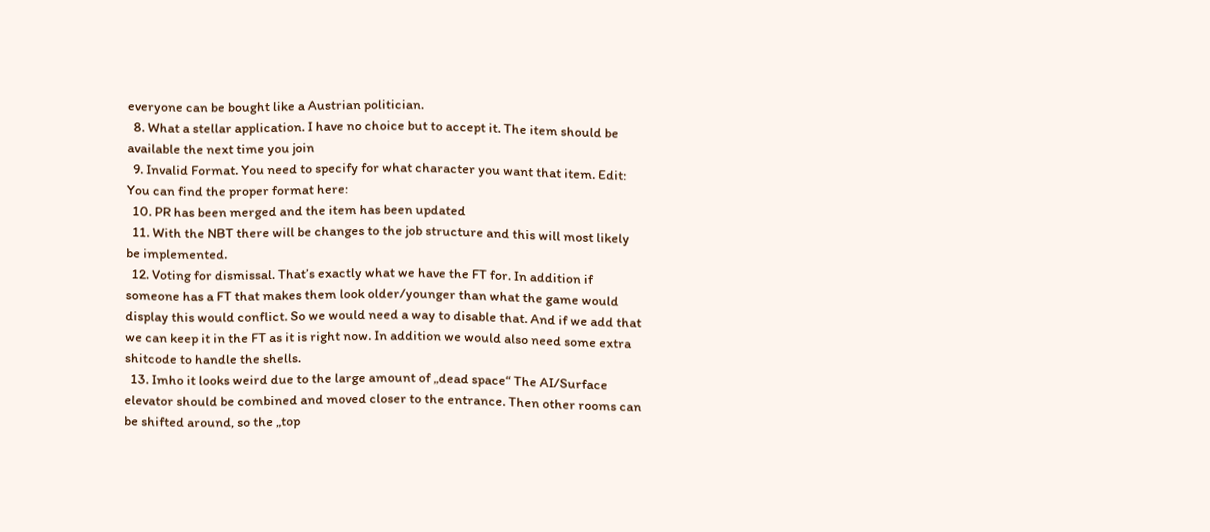everyone can be bought like a Austrian politician.
  8. What a stellar application. I have no choice but to accept it. The item should be available the next time you join
  9. Invalid Format. You need to specify for what character you want that item. Edit: You can find the proper format here:
  10. PR has been merged and the item has been updated
  11. With the NBT there will be changes to the job structure and this will most likely be implemented.
  12. Voting for dismissal. That’s exactly what we have the FT for. In addition if someone has a FT that makes them look older/younger than what the game would display this would conflict. So we would need a way to disable that. And if we add that we can keep it in the FT as it is right now. In addition we would also need some extra shitcode to handle the shells.
  13. Imho it looks weird due to the large amount of „dead space“ The AI/Surface elevator should be combined and moved closer to the entrance. Then other rooms can be shifted around, so the „top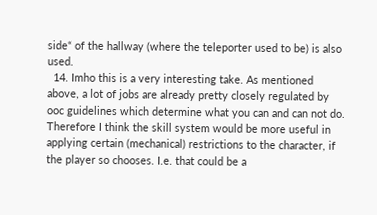side“ of the hallway (where the teleporter used to be) is also used.
  14. Imho this is a very interesting take. As mentioned above, a lot of jobs are already pretty closely regulated by ooc guidelines which determine what you can and can not do. Therefore I think the skill system would be more useful in applying certain (mechanical) restrictions to the character, if the player so chooses. I.e. that could be a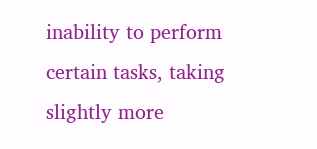inability to perform certain tasks, taking slightly more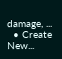damage, ...
  • Create New...